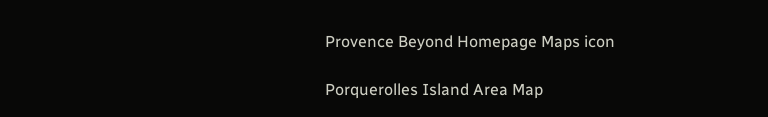Provence Beyond Homepage Maps icon

Porquerolles Island Area Map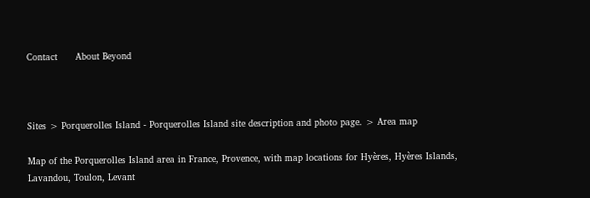Contact      About Beyond



Sites > Porquerolles Island - Porquerolles Island site description and photo page. > Area map

Map of the Porquerolles Island area in France, Provence, with map locations for Hyères, Hyères Islands, Lavandou, Toulon, Levant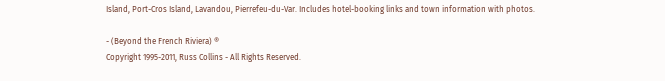Island, Port-Cros Island, Lavandou, Pierrefeu-du-Var. Includes hotel-booking links and town information with photos.

- (Beyond the French Riviera) ®
Copyright 1995-2011, Russ Collins - All Rights Reserved.